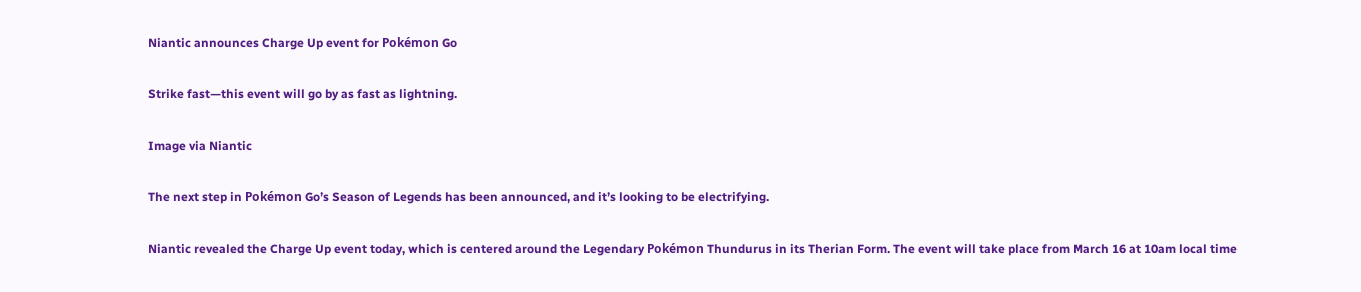Niantic announces Charge Up event for Pokémon Go

Strike fast—this event will go by as fast as lightning.

Image via Niantic

The next step in Pokémon Go’s Season of Legends has been announced, and it’s looking to be electrifying.

Niantic revealed the Charge Up event today, which is centered around the Legendary Pokémon Thundurus in its Therian Form. The event will take place from March 16 at 10am local time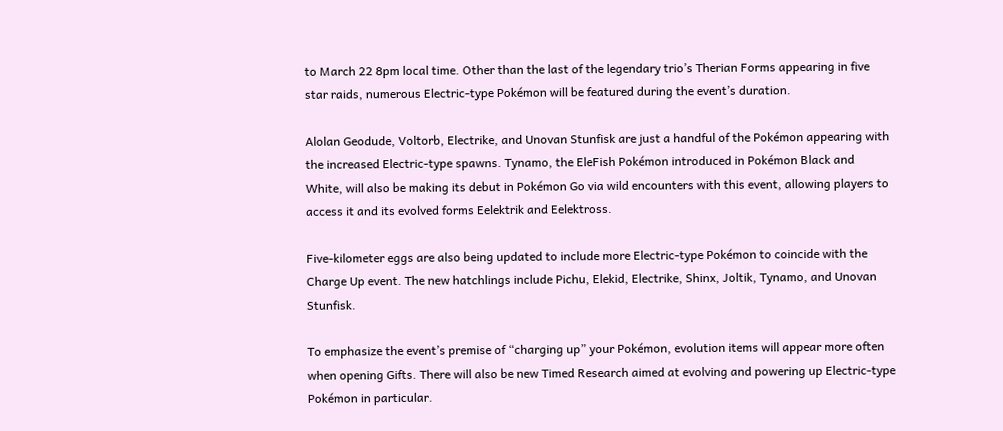to March 22 8pm local time. Other than the last of the legendary trio’s Therian Forms appearing in five star raids, numerous Electric-type Pokémon will be featured during the event’s duration.

Alolan Geodude, Voltorb, Electrike, and Unovan Stunfisk are just a handful of the Pokémon appearing with the increased Electric-type spawns. Tynamo, the EleFish Pokémon introduced in Pokémon Black and White, will also be making its debut in Pokémon Go via wild encounters with this event, allowing players to access it and its evolved forms Eelektrik and Eelektross.

Five-kilometer eggs are also being updated to include more Electric-type Pokémon to coincide with the Charge Up event. The new hatchlings include Pichu, Elekid, Electrike, Shinx, Joltik, Tynamo, and Unovan Stunfisk.

To emphasize the event’s premise of “charging up” your Pokémon, evolution items will appear more often when opening Gifts. There will also be new Timed Research aimed at evolving and powering up Electric-type Pokémon in particular.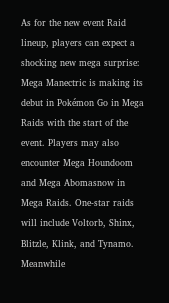As for the new event Raid lineup, players can expect a shocking new mega surprise: Mega Manectric is making its debut in Pokémon Go in Mega Raids with the start of the event. Players may also encounter Mega Houndoom and Mega Abomasnow in Mega Raids. One-star raids will include Voltorb, Shinx, Blitzle, Klink, and Tynamo. Meanwhile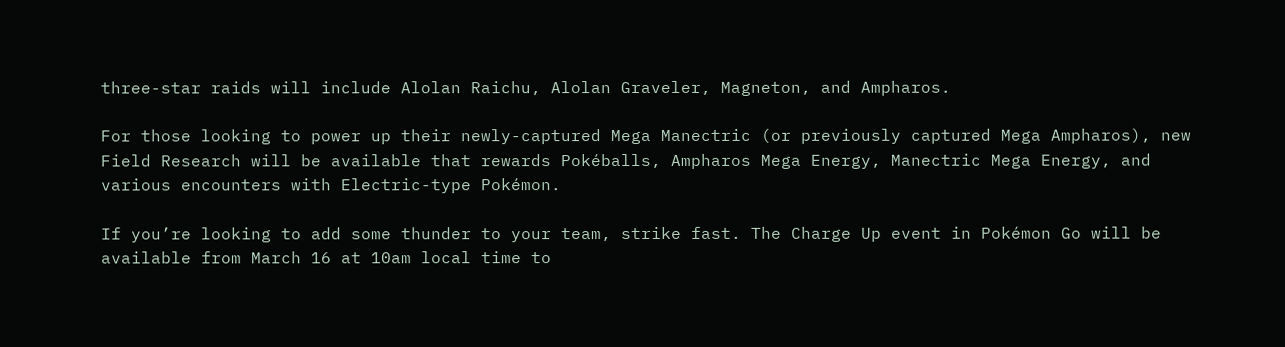three-star raids will include Alolan Raichu, Alolan Graveler, Magneton, and Ampharos.

For those looking to power up their newly-captured Mega Manectric (or previously captured Mega Ampharos), new Field Research will be available that rewards Pokéballs, Ampharos Mega Energy, Manectric Mega Energy, and various encounters with Electric-type Pokémon.

If you’re looking to add some thunder to your team, strike fast. The Charge Up event in Pokémon Go will be available from March 16 at 10am local time to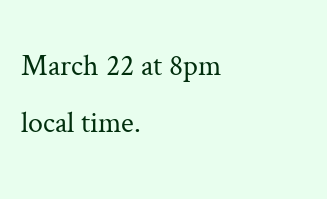March 22 at 8pm local time.